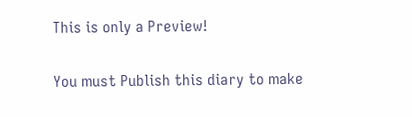This is only a Preview!

You must Publish this diary to make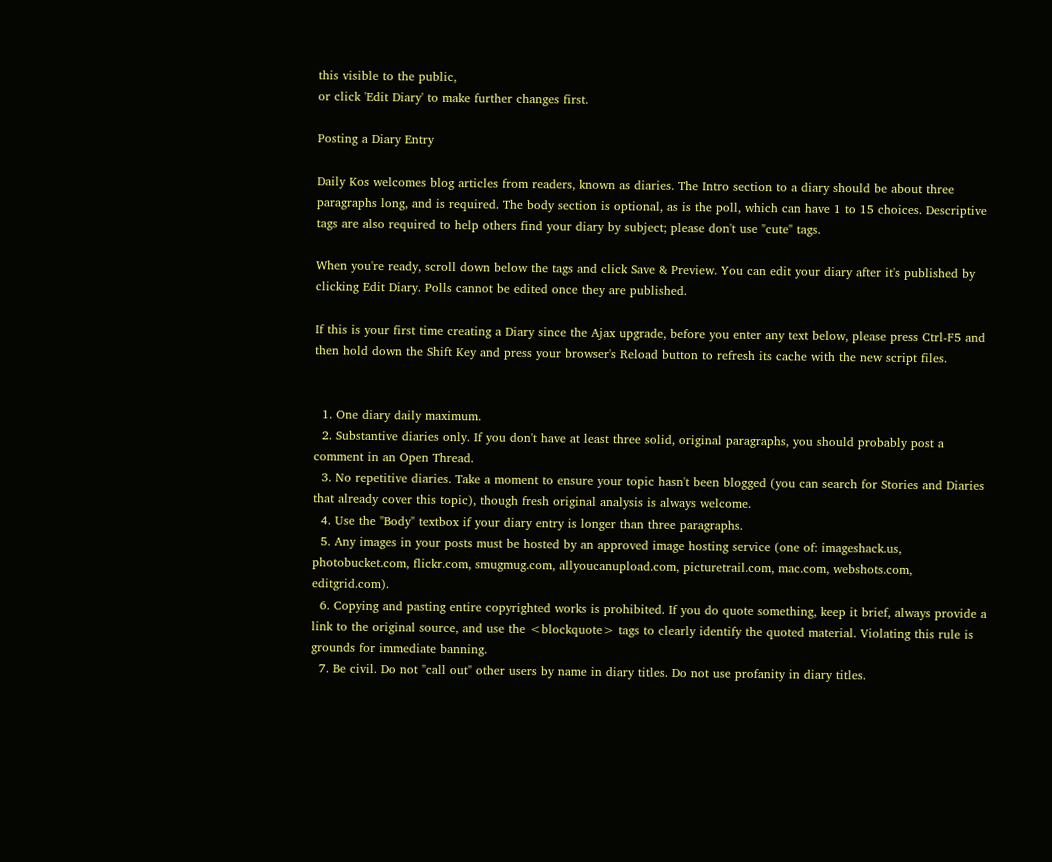this visible to the public,
or click 'Edit Diary' to make further changes first.

Posting a Diary Entry

Daily Kos welcomes blog articles from readers, known as diaries. The Intro section to a diary should be about three paragraphs long, and is required. The body section is optional, as is the poll, which can have 1 to 15 choices. Descriptive tags are also required to help others find your diary by subject; please don't use "cute" tags.

When you're ready, scroll down below the tags and click Save & Preview. You can edit your diary after it's published by clicking Edit Diary. Polls cannot be edited once they are published.

If this is your first time creating a Diary since the Ajax upgrade, before you enter any text below, please press Ctrl-F5 and then hold down the Shift Key and press your browser's Reload button to refresh its cache with the new script files.


  1. One diary daily maximum.
  2. Substantive diaries only. If you don't have at least three solid, original paragraphs, you should probably post a comment in an Open Thread.
  3. No repetitive diaries. Take a moment to ensure your topic hasn't been blogged (you can search for Stories and Diaries that already cover this topic), though fresh original analysis is always welcome.
  4. Use the "Body" textbox if your diary entry is longer than three paragraphs.
  5. Any images in your posts must be hosted by an approved image hosting service (one of: imageshack.us, photobucket.com, flickr.com, smugmug.com, allyoucanupload.com, picturetrail.com, mac.com, webshots.com, editgrid.com).
  6. Copying and pasting entire copyrighted works is prohibited. If you do quote something, keep it brief, always provide a link to the original source, and use the <blockquote> tags to clearly identify the quoted material. Violating this rule is grounds for immediate banning.
  7. Be civil. Do not "call out" other users by name in diary titles. Do not use profanity in diary titles.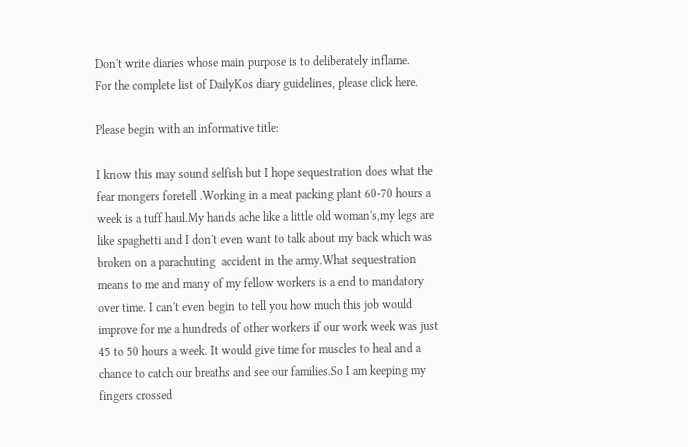Don't write diaries whose main purpose is to deliberately inflame.
For the complete list of DailyKos diary guidelines, please click here.

Please begin with an informative title:

I know this may sound selfish but I hope sequestration does what the fear mongers foretell .Working in a meat packing plant 60-70 hours a week is a tuff haul.My hands ache like a little old woman's,my legs are like spaghetti and I don't even want to talk about my back which was broken on a parachuting  accident in the army.What sequestration means to me and many of my fellow workers is a end to mandatory over time. I can't even begin to tell you how much this job would improve for me a hundreds of other workers if our work week was just 45 to 50 hours a week. It would give time for muscles to heal and a chance to catch our breaths and see our families.So I am keeping my fingers crossed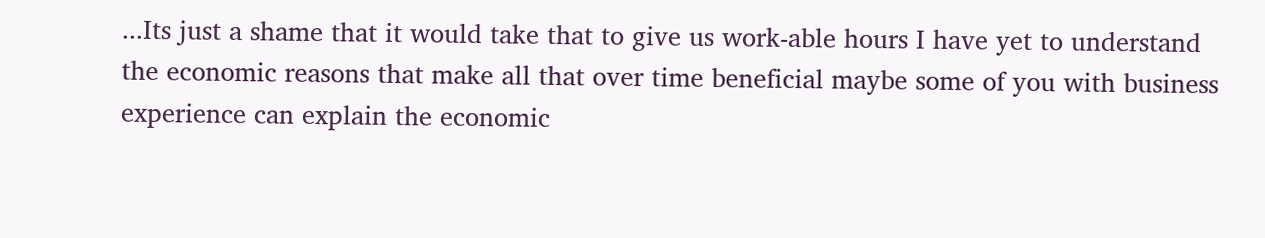...Its just a shame that it would take that to give us work-able hours I have yet to understand the economic reasons that make all that over time beneficial maybe some of you with business experience can explain the economic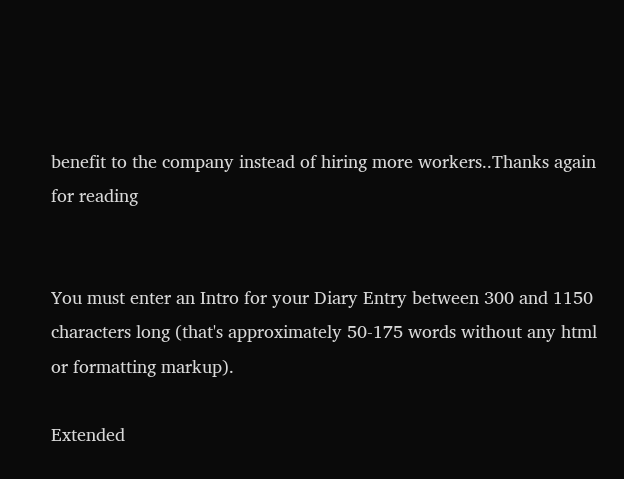benefit to the company instead of hiring more workers..Thanks again for reading


You must enter an Intro for your Diary Entry between 300 and 1150 characters long (that's approximately 50-175 words without any html or formatting markup).

Extended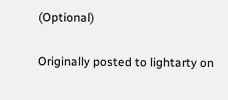(Optional)

Originally posted to lightarty on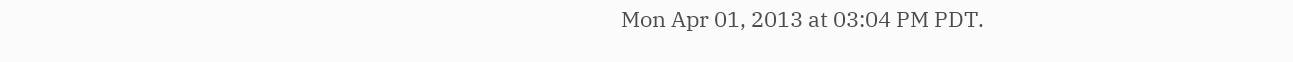Mon Apr 01, 2013 at 03:04 PM PDT.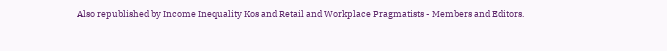Also republished by Income Inequality Kos and Retail and Workplace Pragmatists - Members and Editors.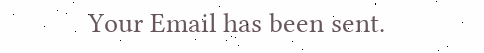Your Email has been sent.